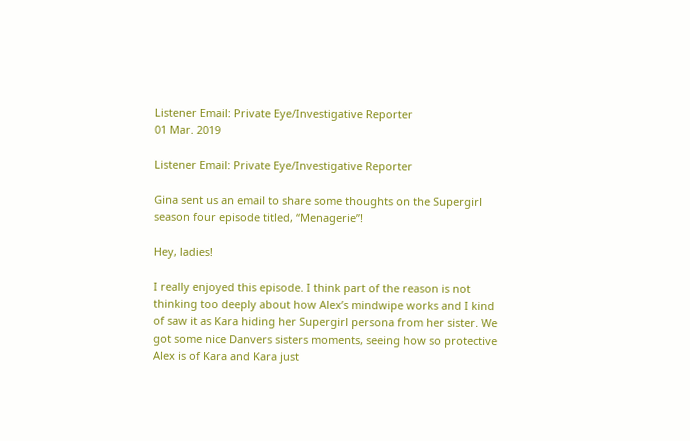Listener Email: Private Eye/Investigative Reporter
01 Mar. 2019

Listener Email: Private Eye/Investigative Reporter

Gina sent us an email to share some thoughts on the Supergirl season four episode titled, “Menagerie”!

Hey, ladies!

I really enjoyed this episode. I think part of the reason is not thinking too deeply about how Alex’s mindwipe works and I kind of saw it as Kara hiding her Supergirl persona from her sister. We got some nice Danvers sisters moments, seeing how so protective Alex is of Kara and Kara just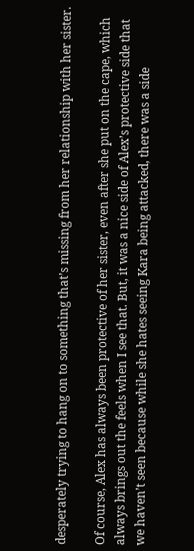desperately trying to hang on to something that’s missing from her relationship with her sister.

Of course, Alex has always been protective of her sister, even after she put on the cape, which always brings out the feels when I see that. But, it was a nice side of Alex’s protective side that we haven’t seen because while she hates seeing Kara being attacked, there was a side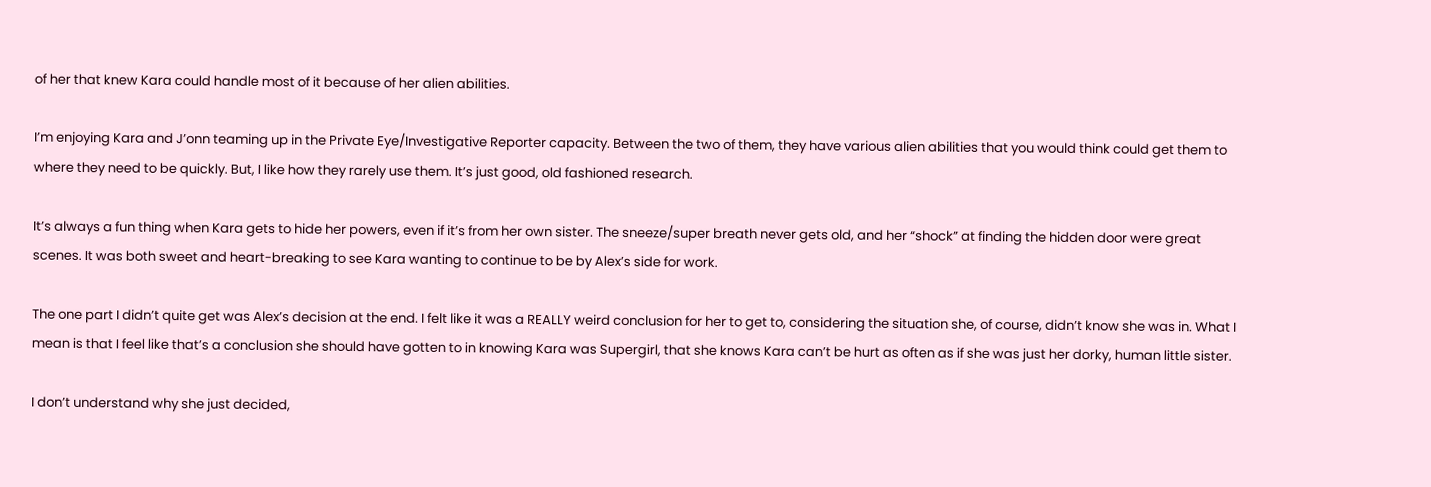of her that knew Kara could handle most of it because of her alien abilities.

I’m enjoying Kara and J’onn teaming up in the Private Eye/Investigative Reporter capacity. Between the two of them, they have various alien abilities that you would think could get them to where they need to be quickly. But, I like how they rarely use them. It’s just good, old fashioned research.

It’s always a fun thing when Kara gets to hide her powers, even if it’s from her own sister. The sneeze/super breath never gets old, and her “shock” at finding the hidden door were great scenes. It was both sweet and heart-breaking to see Kara wanting to continue to be by Alex’s side for work.

The one part I didn’t quite get was Alex’s decision at the end. I felt like it was a REALLY weird conclusion for her to get to, considering the situation she, of course, didn’t know she was in. What I mean is that I feel like that’s a conclusion she should have gotten to in knowing Kara was Supergirl, that she knows Kara can’t be hurt as often as if she was just her dorky, human little sister.

I don’t understand why she just decided,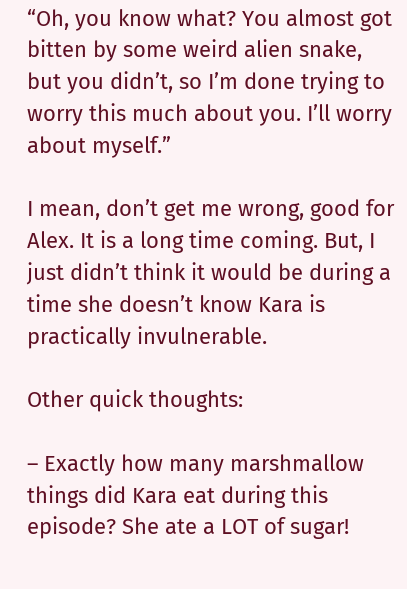“Oh, you know what? You almost got bitten by some weird alien snake, but you didn’t, so I’m done trying to worry this much about you. I’ll worry about myself.”

I mean, don’t get me wrong, good for Alex. It is a long time coming. But, I just didn’t think it would be during a time she doesn’t know Kara is practically invulnerable.

Other quick thoughts:

– Exactly how many marshmallow things did Kara eat during this episode? She ate a LOT of sugar!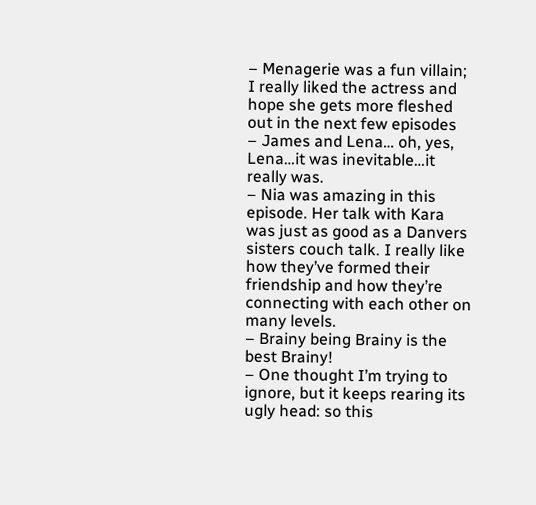– Menagerie was a fun villain; I really liked the actress and hope she gets more fleshed out in the next few episodes
– James and Lena… oh, yes, Lena…it was inevitable…it really was.
– Nia was amazing in this episode. Her talk with Kara was just as good as a Danvers sisters couch talk. I really like how they’ve formed their friendship and how they’re connecting with each other on many levels.
– Brainy being Brainy is the best Brainy!
– One thought I’m trying to ignore, but it keeps rearing its ugly head: so this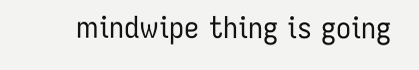mindwipe thing is going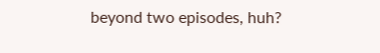beyond two episodes, huh?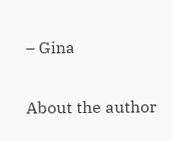– Gina

About the author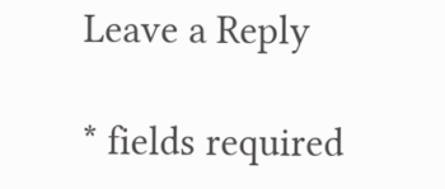Leave a Reply

* fields required